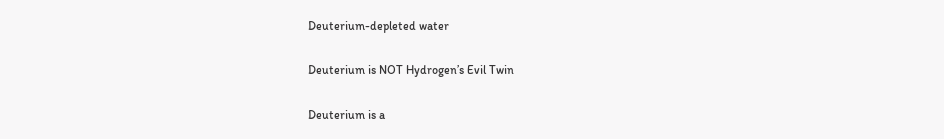Deuterium-depleted water

Deuterium is NOT Hydrogen’s Evil Twin

Deuterium is a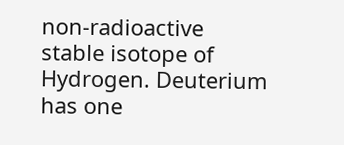non-radioactive stable isotope of Hydrogen. Deuterium has one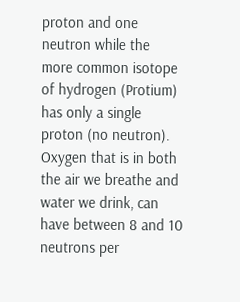proton and one neutron while the more common isotope of hydrogen (Protium) has only a single proton (no neutron). Oxygen that is in both the air we breathe and water we drink, can have between 8 and 10 neutrons per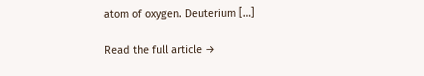atom of oxygen. Deuterium […]

Read the full article →